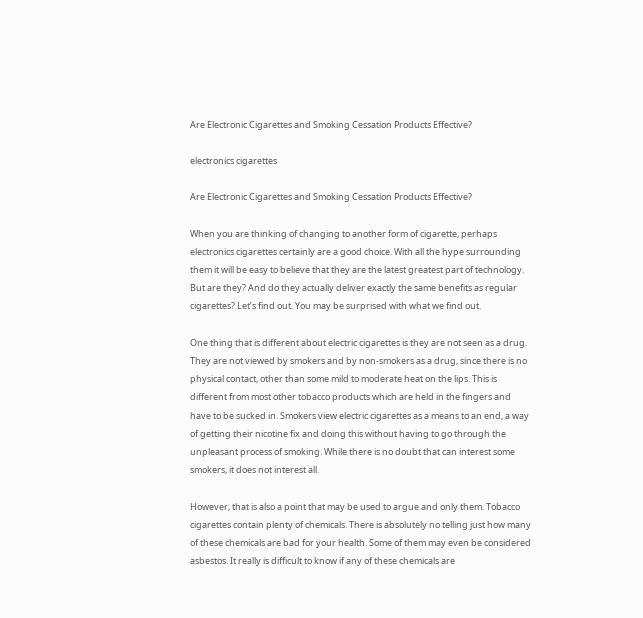Are Electronic Cigarettes and Smoking Cessation Products Effective?

electronics cigarettes

Are Electronic Cigarettes and Smoking Cessation Products Effective?

When you are thinking of changing to another form of cigarette, perhaps electronics cigarettes certainly are a good choice. With all the hype surrounding them it will be easy to believe that they are the latest greatest part of technology. But are they? And do they actually deliver exactly the same benefits as regular cigarettes? Let’s find out. You may be surprised with what we find out.

One thing that is different about electric cigarettes is they are not seen as a drug. They are not viewed by smokers and by non-smokers as a drug, since there is no physical contact, other than some mild to moderate heat on the lips. This is different from most other tobacco products which are held in the fingers and have to be sucked in. Smokers view electric cigarettes as a means to an end, a way of getting their nicotine fix and doing this without having to go through the unpleasant process of smoking. While there is no doubt that can interest some smokers, it does not interest all.

However, that is also a point that may be used to argue and only them. Tobacco cigarettes contain plenty of chemicals. There is absolutely no telling just how many of these chemicals are bad for your health. Some of them may even be considered asbestos. It really is difficult to know if any of these chemicals are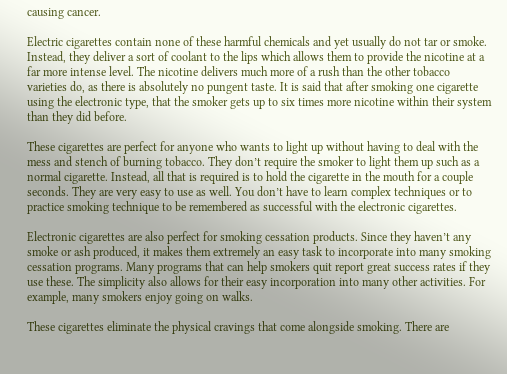causing cancer.

Electric cigarettes contain none of these harmful chemicals and yet usually do not tar or smoke. Instead, they deliver a sort of coolant to the lips which allows them to provide the nicotine at a far more intense level. The nicotine delivers much more of a rush than the other tobacco varieties do, as there is absolutely no pungent taste. It is said that after smoking one cigarette using the electronic type, that the smoker gets up to six times more nicotine within their system than they did before.

These cigarettes are perfect for anyone who wants to light up without having to deal with the mess and stench of burning tobacco. They don’t require the smoker to light them up such as a normal cigarette. Instead, all that is required is to hold the cigarette in the mouth for a couple seconds. They are very easy to use as well. You don’t have to learn complex techniques or to practice smoking technique to be remembered as successful with the electronic cigarettes.

Electronic cigarettes are also perfect for smoking cessation products. Since they haven’t any smoke or ash produced, it makes them extremely an easy task to incorporate into many smoking cessation programs. Many programs that can help smokers quit report great success rates if they use these. The simplicity also allows for their easy incorporation into many other activities. For example, many smokers enjoy going on walks.

These cigarettes eliminate the physical cravings that come alongside smoking. There are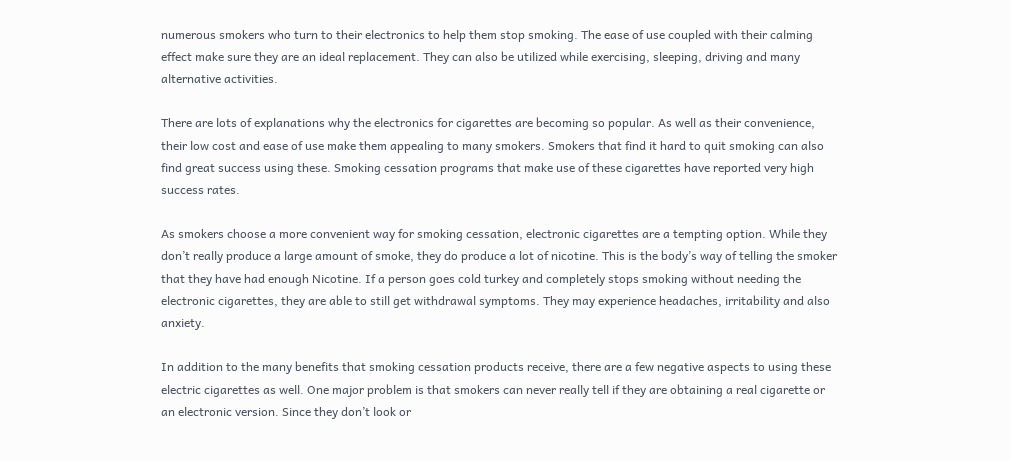numerous smokers who turn to their electronics to help them stop smoking. The ease of use coupled with their calming effect make sure they are an ideal replacement. They can also be utilized while exercising, sleeping, driving and many alternative activities.

There are lots of explanations why the electronics for cigarettes are becoming so popular. As well as their convenience, their low cost and ease of use make them appealing to many smokers. Smokers that find it hard to quit smoking can also find great success using these. Smoking cessation programs that make use of these cigarettes have reported very high success rates.

As smokers choose a more convenient way for smoking cessation, electronic cigarettes are a tempting option. While they don’t really produce a large amount of smoke, they do produce a lot of nicotine. This is the body’s way of telling the smoker that they have had enough Nicotine. If a person goes cold turkey and completely stops smoking without needing the electronic cigarettes, they are able to still get withdrawal symptoms. They may experience headaches, irritability and also anxiety.

In addition to the many benefits that smoking cessation products receive, there are a few negative aspects to using these electric cigarettes as well. One major problem is that smokers can never really tell if they are obtaining a real cigarette or an electronic version. Since they don’t look or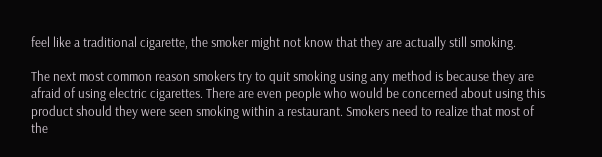feel like a traditional cigarette, the smoker might not know that they are actually still smoking.

The next most common reason smokers try to quit smoking using any method is because they are afraid of using electric cigarettes. There are even people who would be concerned about using this product should they were seen smoking within a restaurant. Smokers need to realize that most of the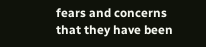fears and concerns that they have been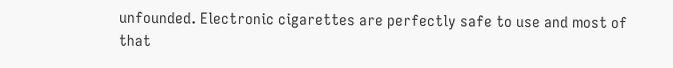unfounded. Electronic cigarettes are perfectly safe to use and most of that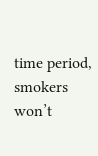time period, smokers won’t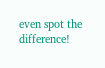even spot the difference!